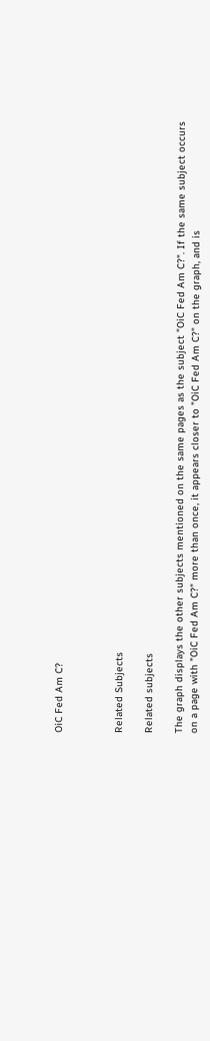OiC Fed Am C?



Related Subjects

Related subjects

The graph displays the other subjects mentioned on the same pages as the subject "OiC Fed Am C?". If the same subject occurs on a page with "OiC Fed Am C?" more than once, it appears closer to "OiC Fed Am C?" on the graph, and is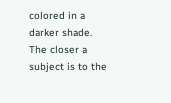colored in a darker shade. The closer a subject is to the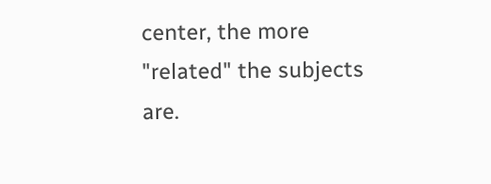center, the more "related" the subjects are.